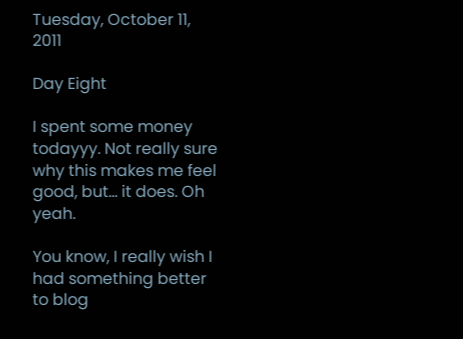Tuesday, October 11, 2011

Day Eight

I spent some money todayyy. Not really sure why this makes me feel good, but... it does. Oh yeah.

You know, I really wish I had something better to blog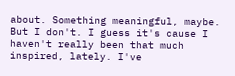about. Something meaningful, maybe. But I don't. I guess it's cause I haven't really been that much inspired, lately. I've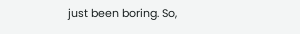just been boring. So,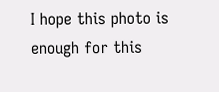I hope this photo is enough for this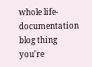whole life-documentation blog thing you're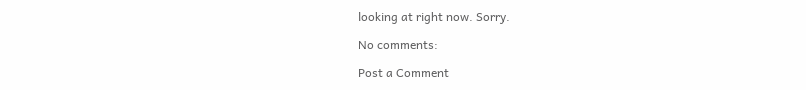looking at right now. Sorry.

No comments:

Post a Comment